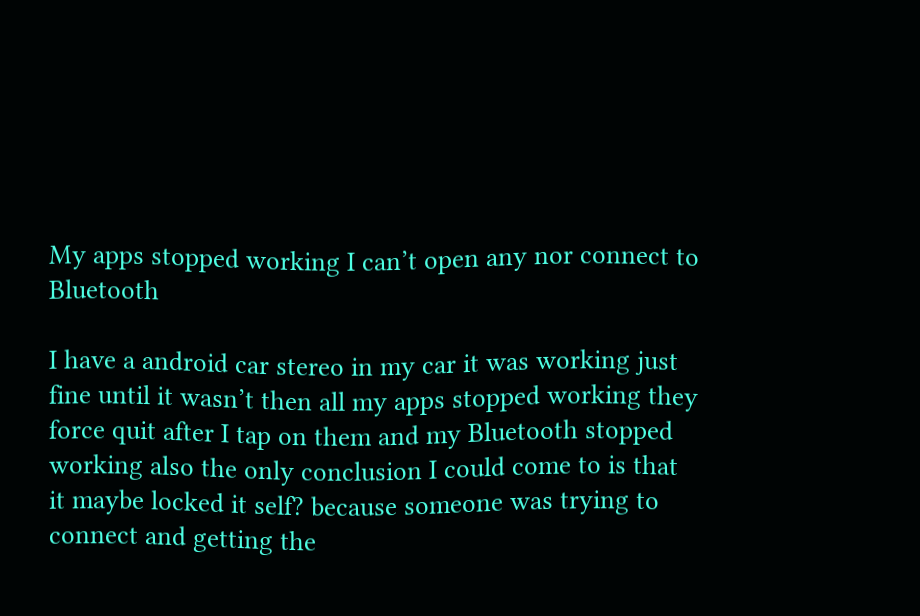My apps stopped working I can’t open any nor connect to Bluetooth

I have a android car stereo in my car it was working just fine until it wasn’t then all my apps stopped working they force quit after I tap on them and my Bluetooth stopped working also the only conclusion I could come to is that it maybe locked it self? because someone was trying to connect and getting the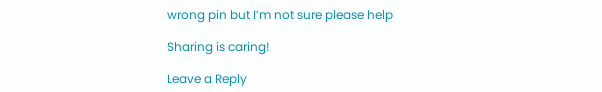wrong pin but I’m not sure please help

Sharing is caring!

Leave a Reply